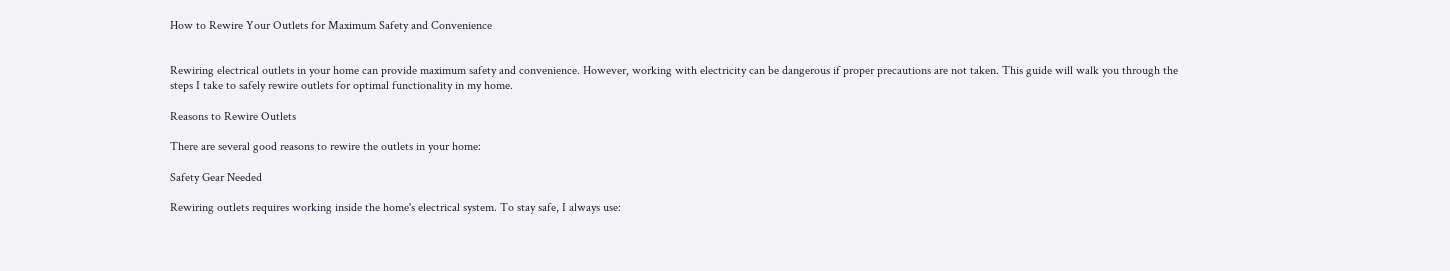How to Rewire Your Outlets for Maximum Safety and Convenience


Rewiring electrical outlets in your home can provide maximum safety and convenience. However, working with electricity can be dangerous if proper precautions are not taken. This guide will walk you through the steps I take to safely rewire outlets for optimal functionality in my home.

Reasons to Rewire Outlets

There are several good reasons to rewire the outlets in your home:

Safety Gear Needed

Rewiring outlets requires working inside the home's electrical system. To stay safe, I always use: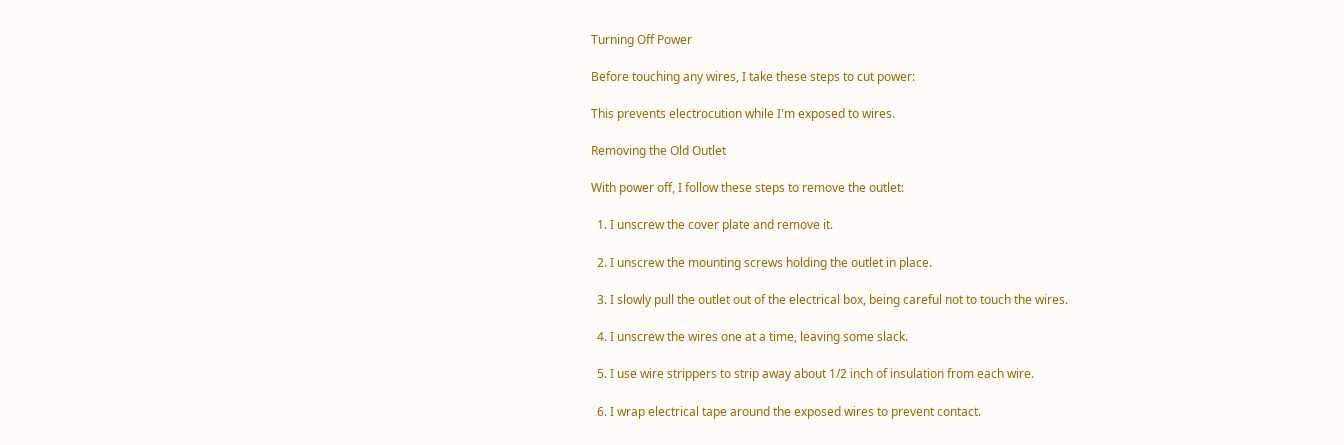Turning Off Power

Before touching any wires, I take these steps to cut power:

This prevents electrocution while I'm exposed to wires.

Removing the Old Outlet

With power off, I follow these steps to remove the outlet:

  1. I unscrew the cover plate and remove it.

  2. I unscrew the mounting screws holding the outlet in place.

  3. I slowly pull the outlet out of the electrical box, being careful not to touch the wires.

  4. I unscrew the wires one at a time, leaving some slack.

  5. I use wire strippers to strip away about 1/2 inch of insulation from each wire.

  6. I wrap electrical tape around the exposed wires to prevent contact.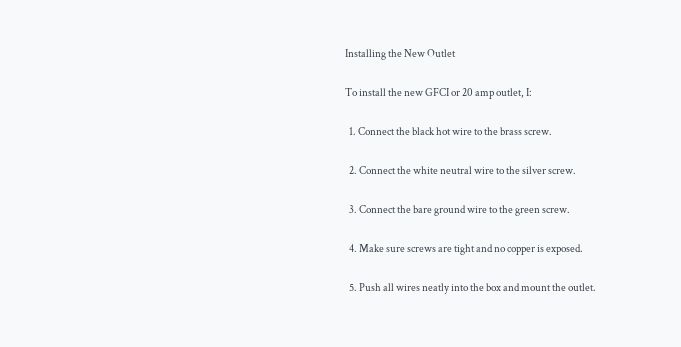Installing the New Outlet

To install the new GFCI or 20 amp outlet, I:

  1. Connect the black hot wire to the brass screw.

  2. Connect the white neutral wire to the silver screw.

  3. Connect the bare ground wire to the green screw.

  4. Make sure screws are tight and no copper is exposed.

  5. Push all wires neatly into the box and mount the outlet.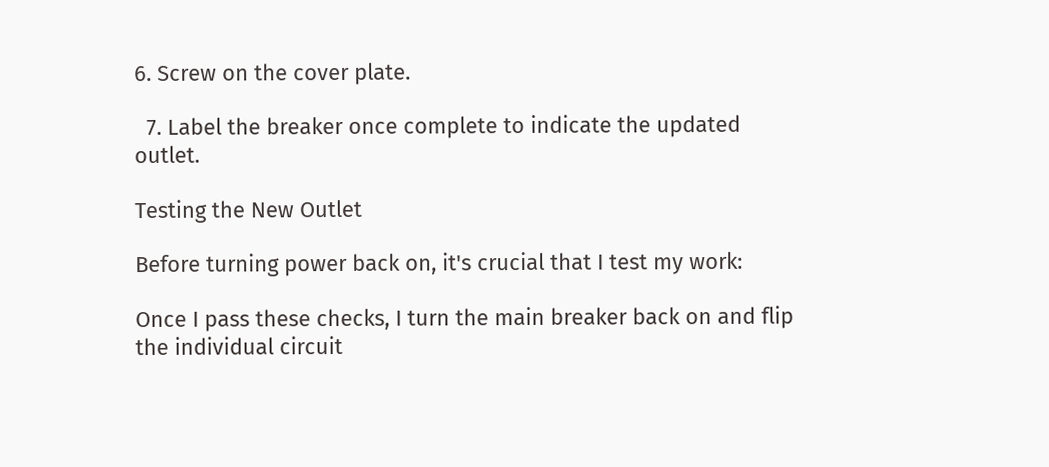6. Screw on the cover plate.

  7. Label the breaker once complete to indicate the updated outlet.

Testing the New Outlet

Before turning power back on, it's crucial that I test my work:

Once I pass these checks, I turn the main breaker back on and flip the individual circuit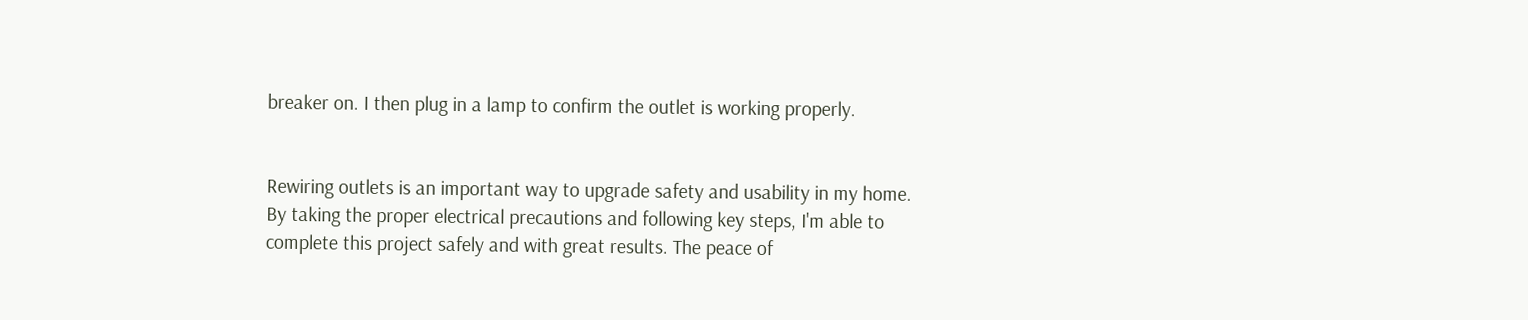breaker on. I then plug in a lamp to confirm the outlet is working properly.


Rewiring outlets is an important way to upgrade safety and usability in my home. By taking the proper electrical precautions and following key steps, I'm able to complete this project safely and with great results. The peace of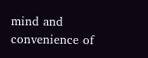mind and convenience of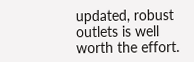updated, robust outlets is well worth the effort.